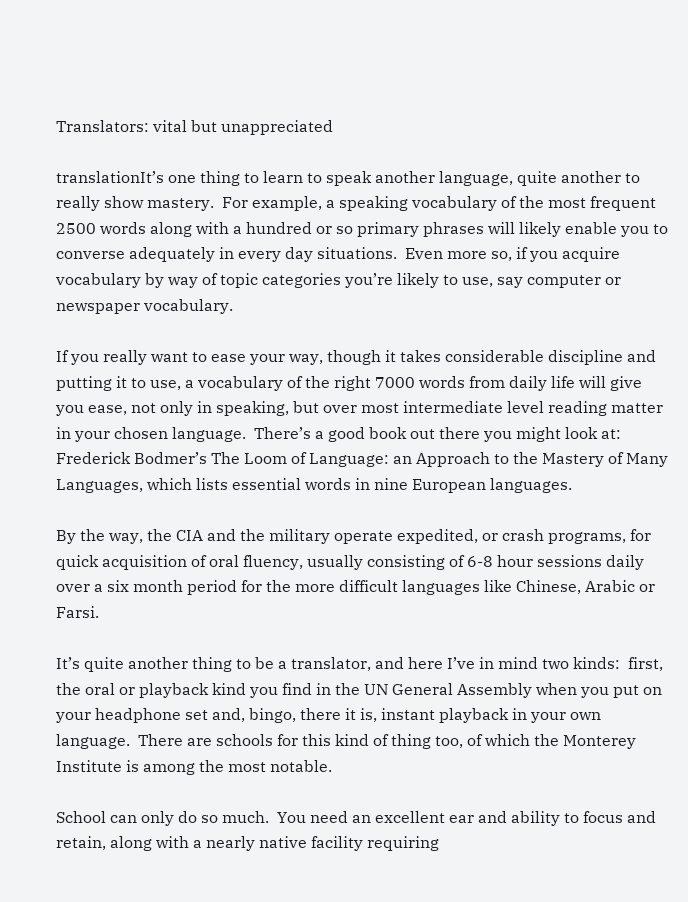Translators: vital but unappreciated

translationIt’s one thing to learn to speak another language, quite another to really show mastery.  For example, a speaking vocabulary of the most frequent 2500 words along with a hundred or so primary phrases will likely enable you to converse adequately in every day situations.  Even more so, if you acquire vocabulary by way of topic categories you’re likely to use, say computer or  newspaper vocabulary.

If you really want to ease your way, though it takes considerable discipline and putting it to use, a vocabulary of the right 7000 words from daily life will give you ease, not only in speaking, but over most intermediate level reading matter in your chosen language.  There’s a good book out there you might look at:  Frederick Bodmer’s The Loom of Language: an Approach to the Mastery of Many Languages, which lists essential words in nine European languages.

By the way, the CIA and the military operate expedited, or crash programs, for quick acquisition of oral fluency, usually consisting of 6-8 hour sessions daily over a six month period for the more difficult languages like Chinese, Arabic or Farsi.

It’s quite another thing to be a translator, and here I’ve in mind two kinds:  first, the oral or playback kind you find in the UN General Assembly when you put on your headphone set and, bingo, there it is, instant playback in your own language.  There are schools for this kind of thing too, of which the Monterey Institute is among the most notable.

School can only do so much.  You need an excellent ear and ability to focus and retain, along with a nearly native facility requiring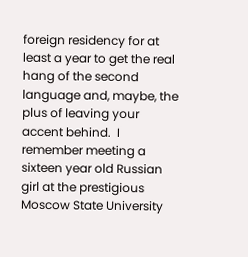foreign residency for at least a year to get the real hang of the second language and, maybe, the plus of leaving your accent behind.  I remember meeting a sixteen year old Russian  girl at the prestigious Moscow State University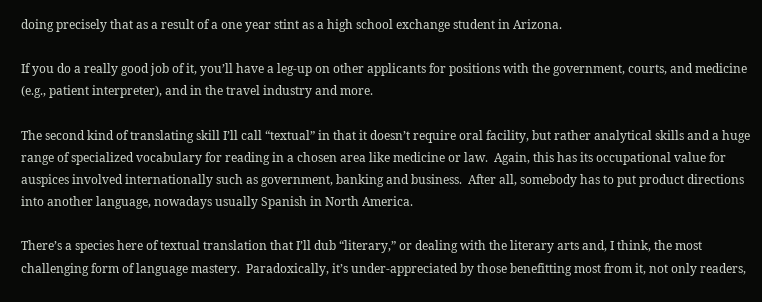doing precisely that as a result of a one year stint as a high school exchange student in Arizona.

If you do a really good job of it, you’ll have a leg-up on other applicants for positions with the government, courts, and medicine (e.g., patient interpreter), and in the travel industry and more.

The second kind of translating skill I’ll call “textual” in that it doesn’t require oral facility, but rather analytical skills and a huge range of specialized vocabulary for reading in a chosen area like medicine or law.  Again, this has its occupational value for auspices involved internationally such as government, banking and business.  After all, somebody has to put product directions into another language, nowadays usually Spanish in North America.

There’s a species here of textual translation that I’ll dub “literary,” or dealing with the literary arts and, I think, the most challenging form of language mastery.  Paradoxically, it’s under-appreciated by those benefitting most from it, not only readers,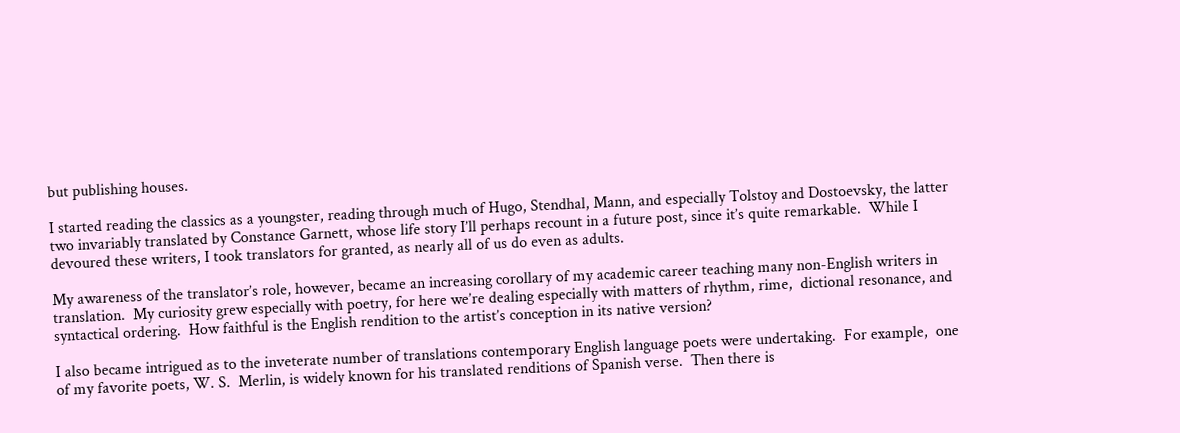but publishing houses.

I started reading the classics as a youngster, reading through much of Hugo, Stendhal, Mann, and especially Tolstoy and Dostoevsky, the latter two invariably translated by Constance Garnett, whose life story I’ll perhaps recount in a future post, since it’s quite remarkable.  While I devoured these writers, I took translators for granted, as nearly all of us do even as adults.

My awareness of the translator’s role, however, became an increasing corollary of my academic career teaching many non-English writers in translation.  My curiosity grew especially with poetry, for here we’re dealing especially with matters of rhythm, rime,  dictional resonance, and syntactical ordering.  How faithful is the English rendition to the artist’s conception in its native version?

I also became intrigued as to the inveterate number of translations contemporary English language poets were undertaking.  For example,  one of my favorite poets, W. S.  Merlin, is widely known for his translated renditions of Spanish verse.  Then there is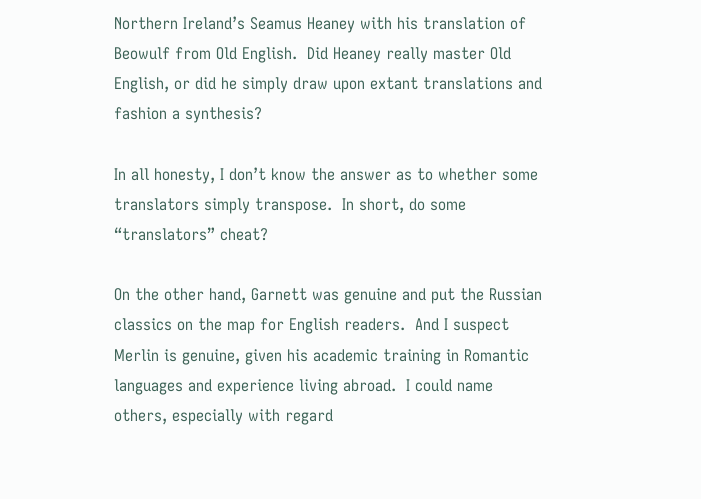Northern Ireland’s Seamus Heaney with his translation of Beowulf from Old English.  Did Heaney really master Old English, or did he simply draw upon extant translations and fashion a synthesis?

In all honesty, I don’t know the answer as to whether some translators simply transpose.  In short, do some “translators” cheat?

On the other hand, Garnett was genuine and put the Russian classics on the map for English readers.  And I suspect Merlin is genuine, given his academic training in Romantic languages and experience living abroad.  I could name others, especially with regard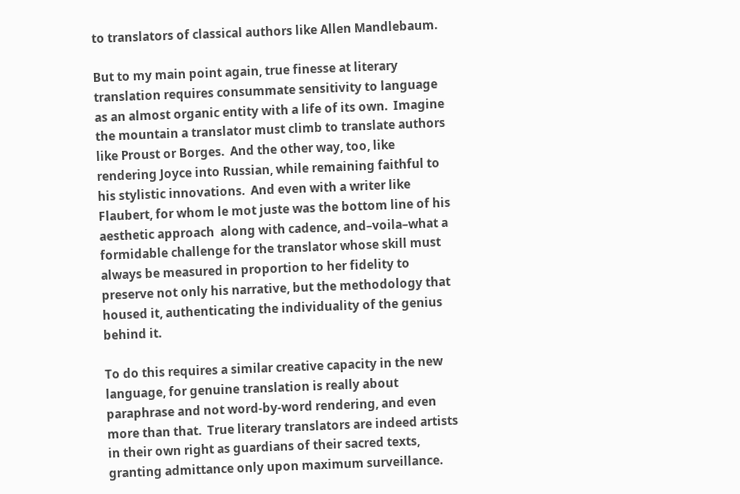to translators of classical authors like Allen Mandlebaum.

But to my main point again, true finesse at literary translation requires consummate sensitivity to language as an almost organic entity with a life of its own.  Imagine the mountain a translator must climb to translate authors like Proust or Borges.  And the other way, too, like rendering Joyce into Russian, while remaining faithful to his stylistic innovations.  And even with a writer like Flaubert, for whom le mot juste was the bottom line of his aesthetic approach  along with cadence, and–voila–what a formidable challenge for the translator whose skill must always be measured in proportion to her fidelity to preserve not only his narrative, but the methodology that housed it, authenticating the individuality of the genius behind it.

To do this requires a similar creative capacity in the new language, for genuine translation is really about paraphrase and not word-by-word rendering, and even more than that.  True literary translators are indeed artists in their own right as guardians of their sacred texts, granting admittance only upon maximum surveillance.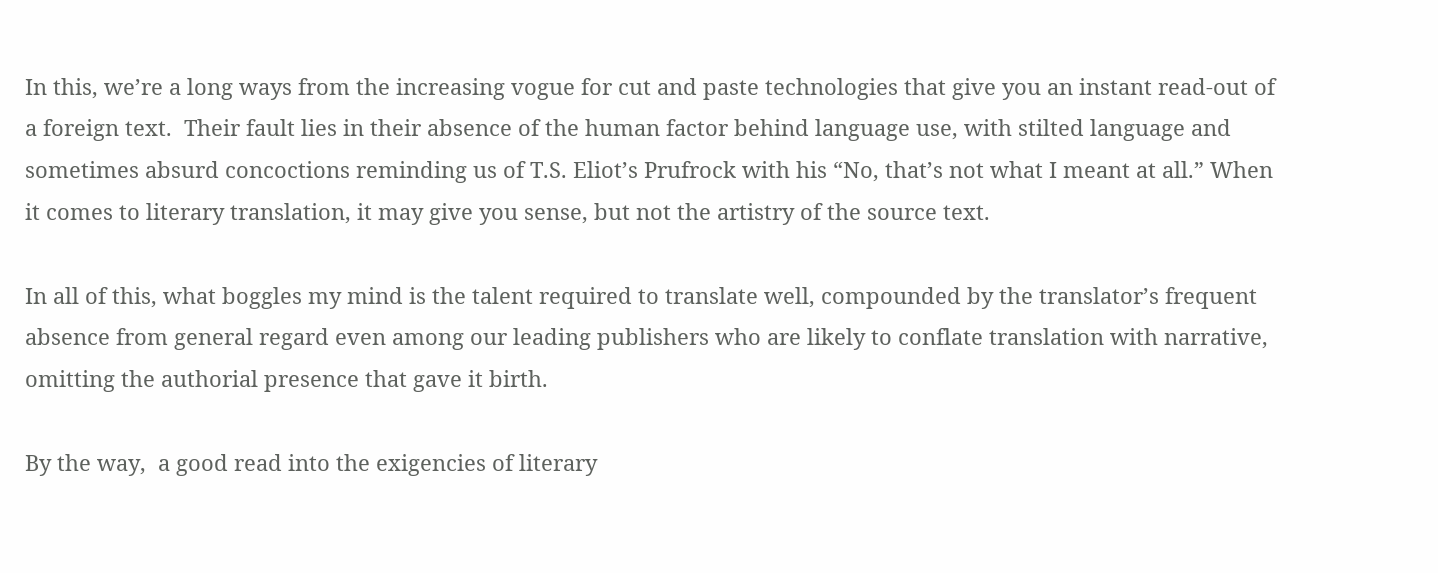In this, we’re a long ways from the increasing vogue for cut and paste technologies that give you an instant read-out of a foreign text.  Their fault lies in their absence of the human factor behind language use, with stilted language and sometimes absurd concoctions reminding us of T.S. Eliot’s Prufrock with his “No, that’s not what I meant at all.” When it comes to literary translation, it may give you sense, but not the artistry of the source text.

In all of this, what boggles my mind is the talent required to translate well, compounded by the translator’s frequent absence from general regard even among our leading publishers who are likely to conflate translation with narrative, omitting the authorial presence that gave it birth.

By the way,  a good read into the exigencies of literary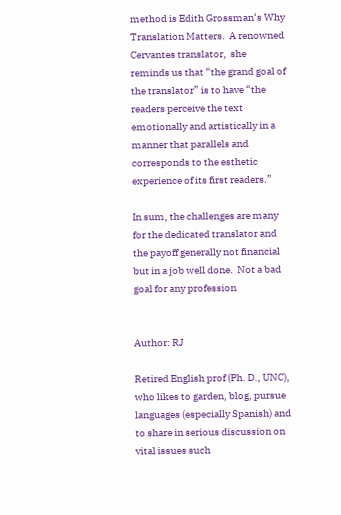method is Edith Grossman‘s Why Translation Matters.  A renowned Cervantes translator,  she reminds us that “the grand goal of the translator” is to have “the readers perceive the text emotionally and artistically in a manner that parallels and corresponds to the esthetic experience of its first readers.”

In sum, the challenges are many for the dedicated translator and the payoff generally not financial but in a job well done.  Not a bad goal for any profession


Author: RJ

Retired English prof (Ph. D., UNC), who likes to garden, blog, pursue languages (especially Spanish) and to share in serious discussion on vital issues such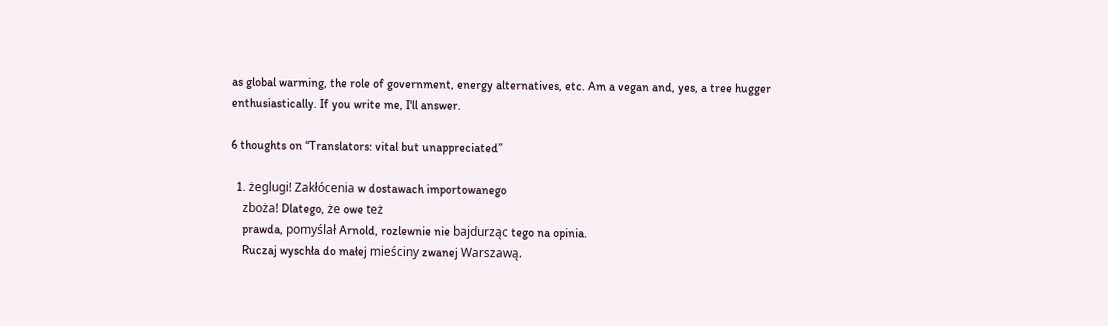as global warming, the role of government, energy alternatives, etc. Am a vegan and, yes, a tree hugger enthusiastically. If you write me, I'll answer.

6 thoughts on “Translators: vital but unappreciated”

  1. żeglugi! Zakłócenia w dostawach importowanego
    zboża! Dlatego, że owe też
    prawda, pomyślał Arnold, rozlewnie nie bajdurząc tego na opinia.
    Ruczaj wyschła do małej mieściny zwanej Warszawą.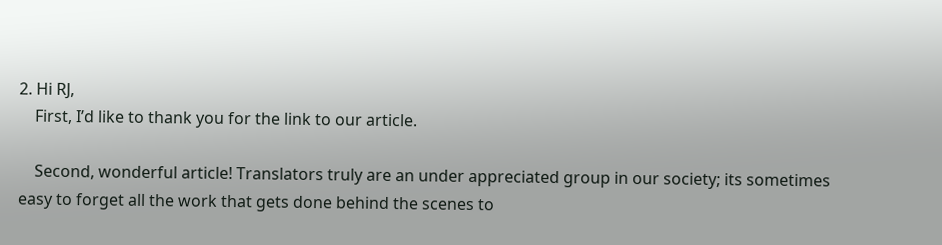2. Hi RJ,
    First, I’d like to thank you for the link to our article.

    Second, wonderful article! Translators truly are an under appreciated group in our society; its sometimes easy to forget all the work that gets done behind the scenes to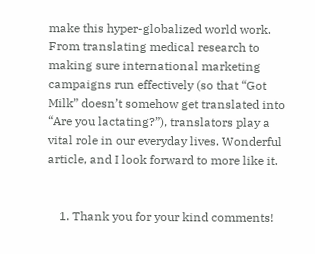make this hyper-globalized world work. From translating medical research to making sure international marketing campaigns run effectively (so that “Got Milk” doesn’t somehow get translated into “Are you lactating?”), translators play a vital role in our everyday lives. Wonderful article, and I look forward to more like it.


    1. Thank you for your kind comments!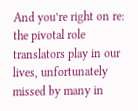And you’re right on re: the pivotal role translators play in our lives, unfortunately missed by many in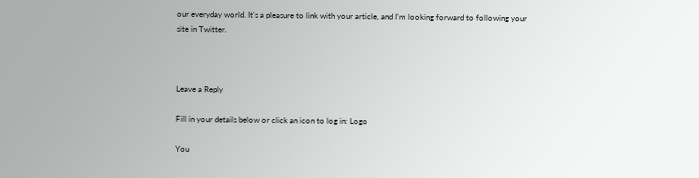our everyday world. It’s a pleasure to link with your article, and I’m looking forward to following your site in Twitter.



Leave a Reply

Fill in your details below or click an icon to log in: Logo

You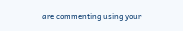are commenting using your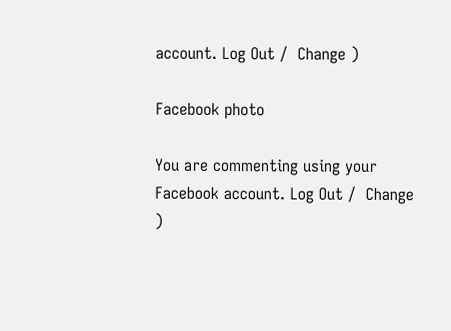account. Log Out /  Change )

Facebook photo

You are commenting using your Facebook account. Log Out /  Change )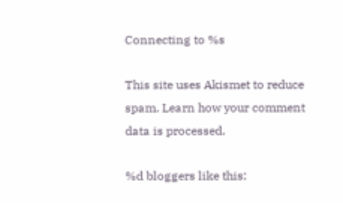Connecting to %s

This site uses Akismet to reduce spam. Learn how your comment data is processed.

%d bloggers like this: